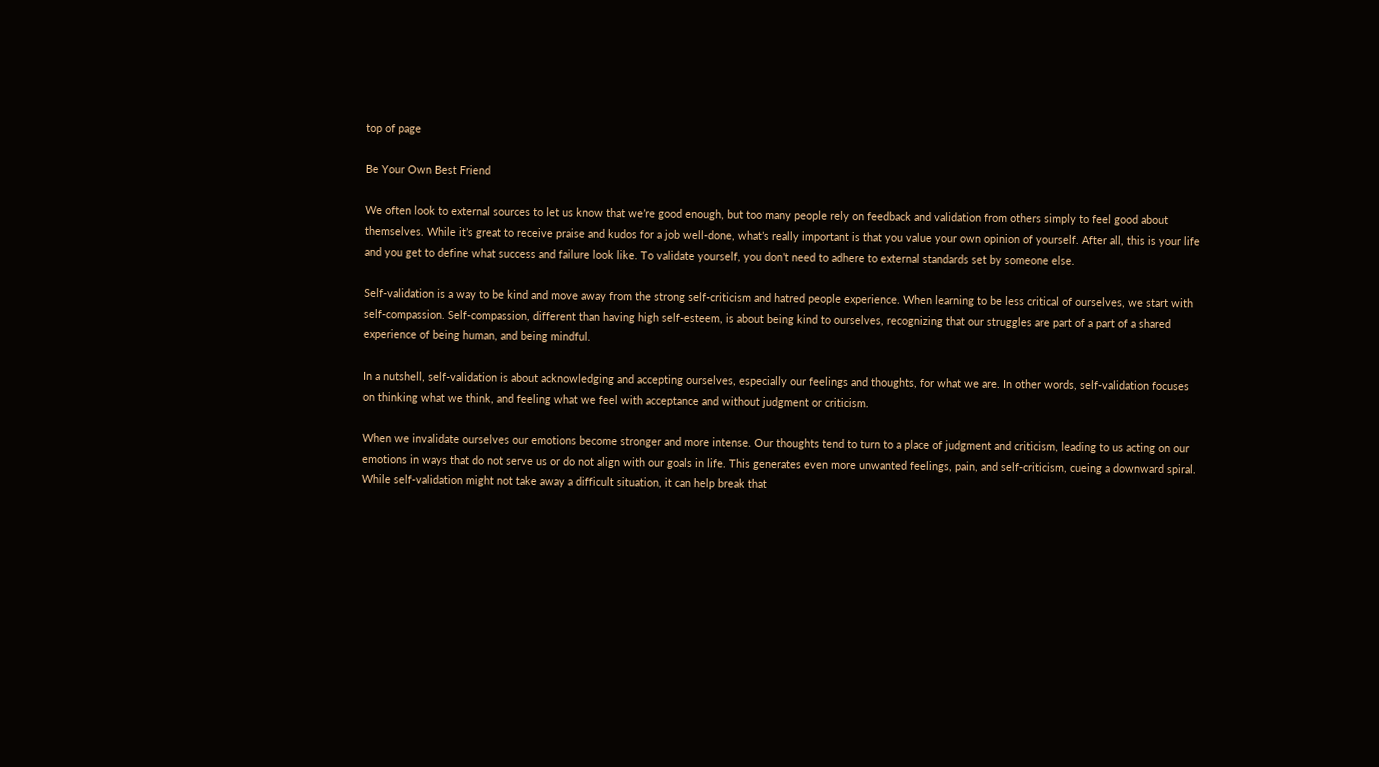top of page

Be Your Own Best Friend

We often look to external sources to let us know that we’re good enough, but too many people rely on feedback and validation from others simply to feel good about themselves. While it’s great to receive praise and kudos for a job well-done, what’s really important is that you value your own opinion of yourself. After all, this is your life and you get to define what success and failure look like. To validate yourself, you don’t need to adhere to external standards set by someone else.

Self-validation is a way to be kind and move away from the strong self-criticism and hatred people experience. When learning to be less critical of ourselves, we start with self-compassion. Self-compassion, different than having high self-esteem, is about being kind to ourselves, recognizing that our struggles are part of a part of a shared experience of being human, and being mindful.

In a nutshell, self-validation is about acknowledging and accepting ourselves, especially our feelings and thoughts, for what we are. In other words, self-validation focuses on thinking what we think, and feeling what we feel with acceptance and without judgment or criticism.

When we invalidate ourselves our emotions become stronger and more intense. Our thoughts tend to turn to a place of judgment and criticism, leading to us acting on our emotions in ways that do not serve us or do not align with our goals in life. This generates even more unwanted feelings, pain, and self-criticism, cueing a downward spiral. While self-validation might not take away a difficult situation, it can help break that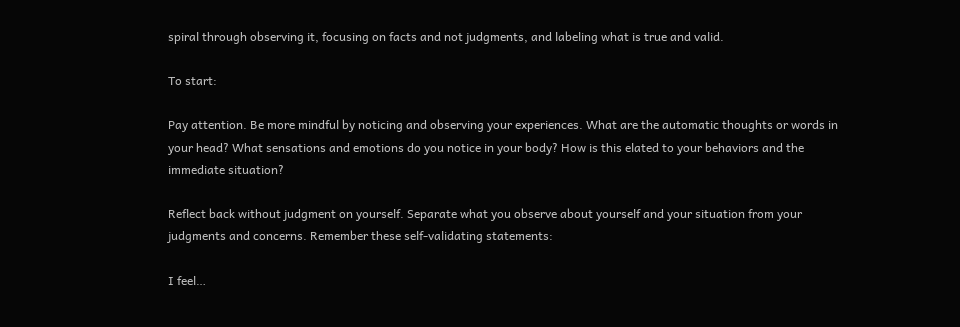spiral through observing it, focusing on facts and not judgments, and labeling what is true and valid.

To start:

Pay attention. Be more mindful by noticing and observing your experiences. What are the automatic thoughts or words in your head? What sensations and emotions do you notice in your body? How is this elated to your behaviors and the immediate situation?

Reflect back without judgment on yourself. Separate what you observe about yourself and your situation from your judgments and concerns. Remember these self-validating statements:

I feel…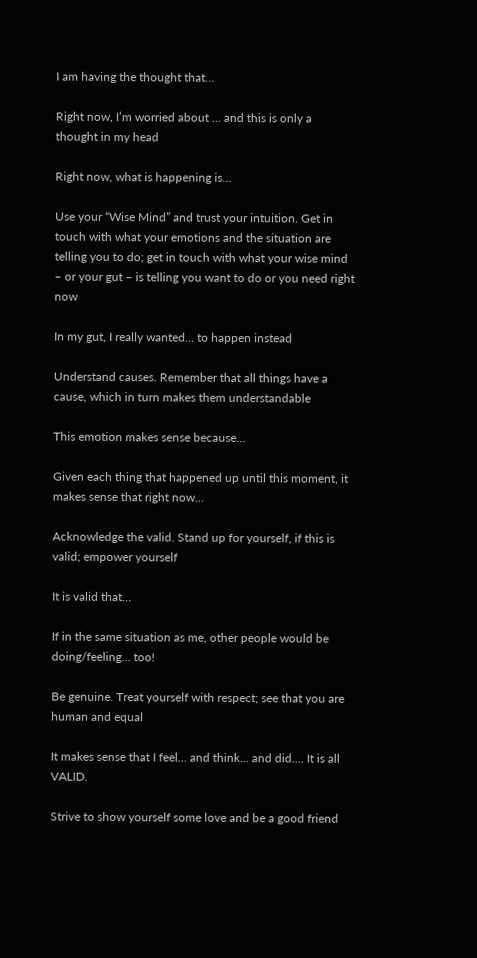I am having the thought that…

Right now, I’m worried about … and this is only a thought in my head

Right now, what is happening is…

Use your “Wise Mind” and trust your intuition. Get in touch with what your emotions and the situation are telling you to do; get in touch with what your wise mind – or your gut – is telling you want to do or you need right now

In my gut, I really wanted… to happen instead

Understand causes. Remember that all things have a cause, which in turn makes them understandable

This emotion makes sense because…

Given each thing that happened up until this moment, it makes sense that right now…

Acknowledge the valid. Stand up for yourself, if this is valid; empower yourself

It is valid that…

If in the same situation as me, other people would be doing/feeling… too!

Be genuine. Treat yourself with respect; see that you are human and equal

It makes sense that I feel… and think… and did…. It is all VALID.

Strive to show yourself some love and be a good friend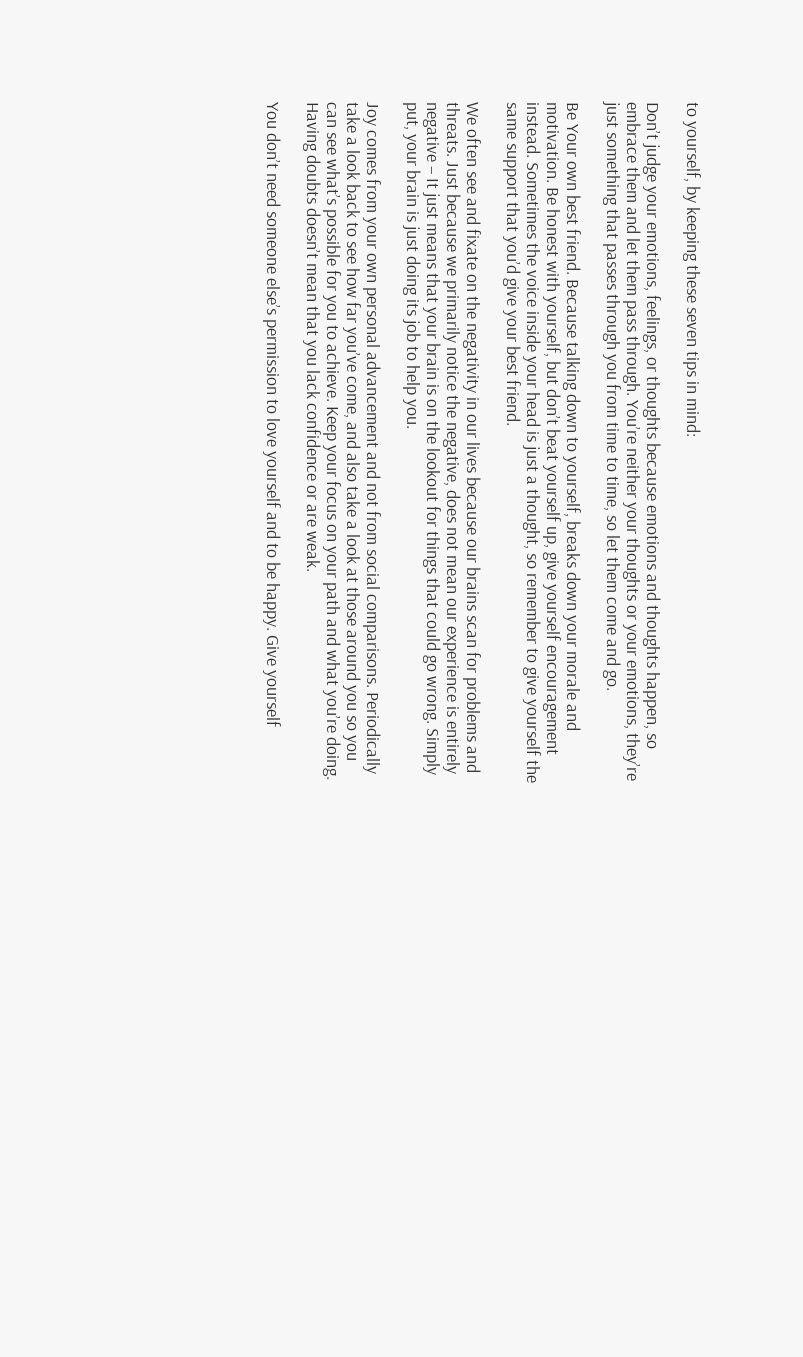to yourself, by keeping these seven tips in mind:

Don’t judge your emotions, feelings, or thoughts because emotions and thoughts happen, so embrace them and let them pass through. You’re neither your thoughts or your emotions, they’re just something that passes through you from time to time, so let them come and go.

Be Your own best friend. Because talking down to yourself, breaks down your morale and motivation. Be honest with yourself, but don’t beat yourself up, give yourself encouragement instead. Sometimes the voice inside your head is just a thought, so remember to give yourself the same support that you’d give your best friend.

We often see and fixate on the negativity in our lives because our brains scan for problems and threats. Just because we primarily notice the negative, does not mean our experience is entirely negative – It just means that your brain is on the lookout for things that could go wrong. Simply put, your brain is just doing its job to help you.

Joy comes from your own personal advancement and not from social comparisons. Periodically take a look back to see how far you’ve come, and also take a look at those around you so you can see what’s possible for you to achieve. Keep your focus on your path and what you’re doing. Having doubts doesn’t mean that you lack confidence or are weak.

You don’t need someone else’s permission to love yourself and to be happy. Give yourself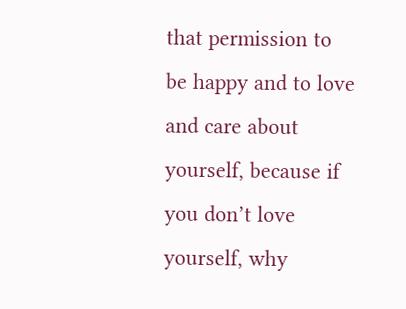that permission to be happy and to love and care about yourself, because if you don’t love yourself, why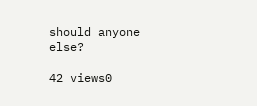should anyone else?

42 views0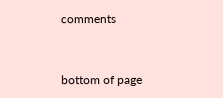comments


bottom of page